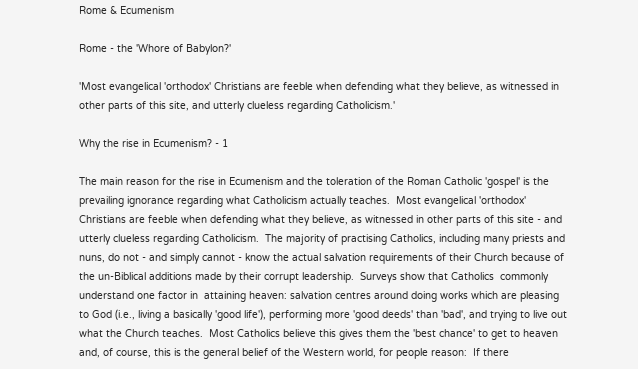Rome & Ecumenism

Rome - the 'Whore of Babylon?'

'Most evangelical 'orthodox' Christians are feeble when defending what they believe, as witnessed in other parts of this site, and utterly clueless regarding Catholicism.'

Why the rise in Ecumenism? - 1

The main reason for the rise in Ecumenism and the toleration of the Roman Catholic 'gospel' is the prevailing ignorance regarding what Catholicism actually teaches.  Most evangelical 'orthodox' Christians are feeble when defending what they believe, as witnessed in other parts of this site - and utterly clueless regarding Catholicism.  The majority of practising Catholics, including many priests and nuns, do not - and simply cannot - know the actual salvation requirements of their Church because of the un-Biblical additions made by their corrupt leadership.  Surveys show that Catholics  commonly understand one factor in  attaining heaven: salvation centres around doing works which are pleasing to God (i.e., living a basically 'good life'), performing more 'good deeds' than 'bad', and trying to live out what the Church teaches.  Most Catholics believe this gives them the 'best chance' to get to heaven and, of course, this is the general belief of the Western world, for people reason:  If there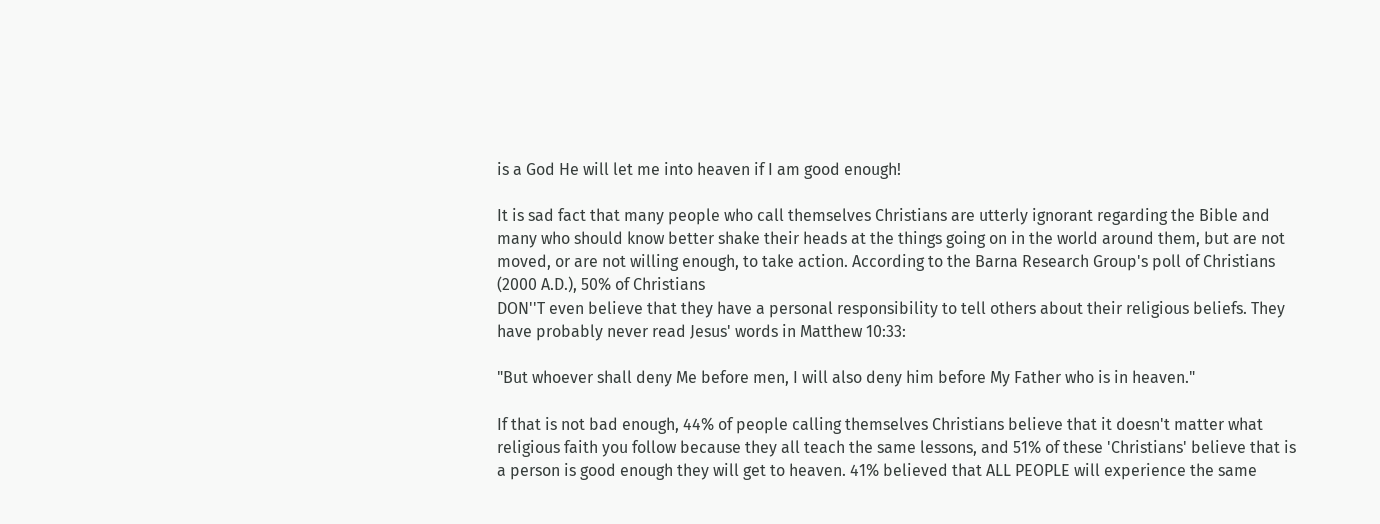is a God He will let me into heaven if I am good enough!

It is sad fact that many people who call themselves Christians are utterly ignorant regarding the Bible and many who should know better shake their heads at the things going on in the world around them, but are not moved, or are not willing enough, to take action. According to the Barna Research Group's poll of Christians (2000 A.D.), 50% of Christians
DON''T even believe that they have a personal responsibility to tell others about their religious beliefs. They have probably never read Jesus' words in Matthew 10:33:

"But whoever shall deny Me before men, I will also deny him before My Father who is in heaven."

If that is not bad enough, 44% of people calling themselves Christians believe that it doesn't matter what religious faith you follow because they all teach the same lessons, and 51% of these 'Christians' believe that is a person is good enough they will get to heaven. 41% believed that ALL PEOPLE will experience the same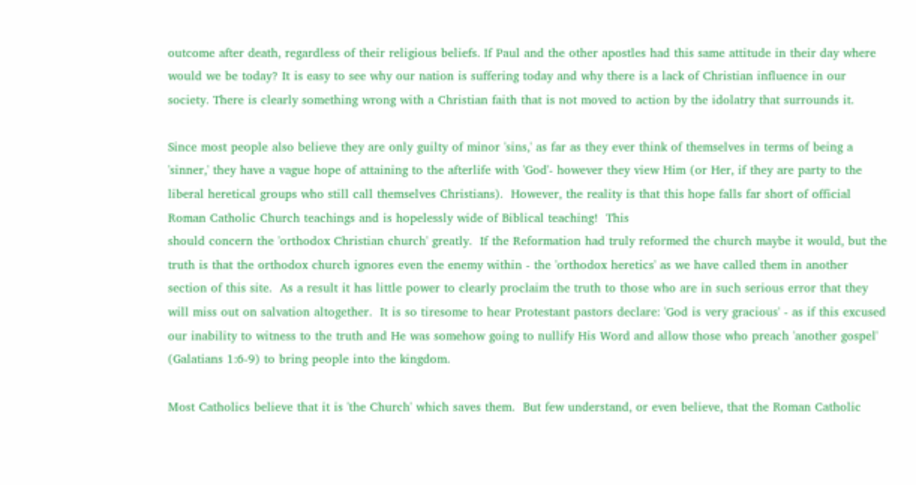outcome after death, regardless of their religious beliefs. If Paul and the other apostles had this same attitude in their day where would we be today? It is easy to see why our nation is suffering today and why there is a lack of Christian influence in our society. There is clearly something wrong with a Christian faith that is not moved to action by the idolatry that surrounds it.

Since most people also believe they are only guilty of minor 'sins,' as far as they ever think of themselves in terms of being a 'sinner,' they have a vague hope of attaining to the afterlife with 'God'- however they view Him (or Her, if they are party to the liberal heretical groups who still call themselves Christians).  However, the reality is that this hope falls far short of official Roman Catholic Church teachings and is hopelessly wide of Biblical teaching!  This
should concern the 'orthodox Christian church' greatly.  If the Reformation had truly reformed the church maybe it would, but the truth is that the orthodox church ignores even the enemy within - the 'orthodox heretics' as we have called them in another section of this site.  As a result it has little power to clearly proclaim the truth to those who are in such serious error that they will miss out on salvation altogether.  It is so tiresome to hear Protestant pastors declare: 'God is very gracious' - as if this excused our inability to witness to the truth and He was somehow going to nullify His Word and allow those who preach 'another gospel' (Galatians 1:6-9) to bring people into the kingdom.

Most Catholics believe that it is 'the Church' which saves them.  But few understand, or even believe, that the Roman Catholic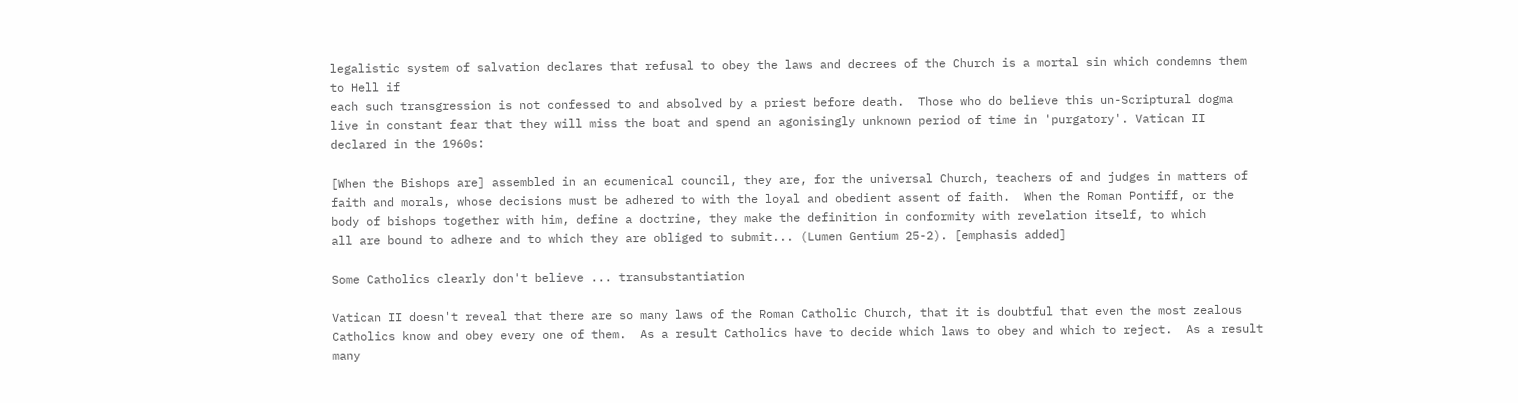legalistic system of salvation declares that refusal to obey the laws and decrees of the Church is a mortal sin which condemns them to Hell if
each such transgression is not confessed to and absolved by a priest before death.  Those who do believe this un-Scriptural dogma live in constant fear that they will miss the boat and spend an agonisingly unknown period of time in 'purgatory'. Vatican II declared in the 1960s:

[When the Bishops are] assembled in an ecumenical council, they are, for the universal Church, teachers of and judges in matters of faith and morals, whose decisions must be adhered to with the loyal and obedient assent of faith.  When the Roman Pontiff, or the body of bishops together with him, define a doctrine, they make the definition in conformity with revelation itself, to which
all are bound to adhere and to which they are obliged to submit... (Lumen Gentium 25-2). [emphasis added]

Some Catholics clearly don't believe ... transubstantiation

Vatican II doesn't reveal that there are so many laws of the Roman Catholic Church, that it is doubtful that even the most zealous Catholics know and obey every one of them.  As a result Catholics have to decide which laws to obey and which to reject.  As a result many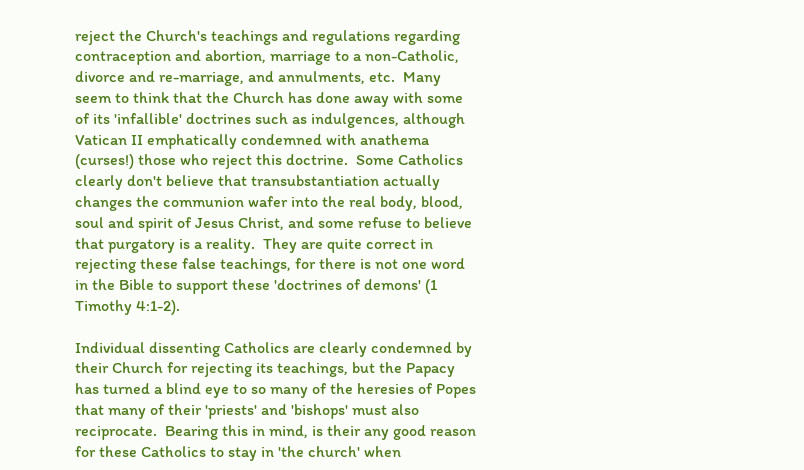reject the Church's teachings and regulations regarding contraception and abortion, marriage to a non-Catholic, divorce and re-marriage, and annulments, etc.  Many seem to think that the Church has done away with some of its 'infallible' doctrines such as indulgences, although Vatican II emphatically condemned with anathema (curses!) those who reject this doctrine.  Some Catholics clearly don't believe that transubstantiation actually changes the communion wafer into the real body, blood, soul and spirit of Jesus Christ, and some refuse to believe that purgatory is a reality.  They are quite correct in rejecting these false teachings, for there is not one word in the Bible to support these 'doctrines of demons' (1 Timothy 4:1-2).

Individual dissenting Catholics are clearly condemned by their Church for rejecting its teachings, but the Papacy has turned a blind eye to so many of the heresies of Popes that many of their 'priests' and 'bishops' must also reciprocate.  Bearing this in mind, is their any good reason for these Catholics to stay in 'the church' when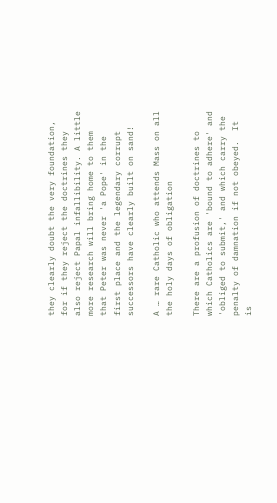they clearly doubt the very foundation, for if they reject the doctrines they also reject Papal infallibility. A little more research will bring home to them that Peter was never 'a Pope' in the first place and the legendary corrupt successors have clearly built on sand!

A … rare Catholic who attends Mass on all the holy days of obligation

There are a profusion of doctrines to which Catholics are 'bound to adhere' and 'obliged to submit,' and which carry the penalty of damnation if not obeyed.  It is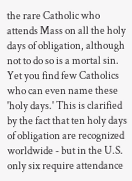the rare Catholic who attends Mass on all the holy days of obligation, although not to do so is a mortal sin.  Yet you find few Catholics who can even name these 'holy days.' This is clarified by the fact that ten holy days of obligation are recognized worldwide - but in the U.S. only six require attendance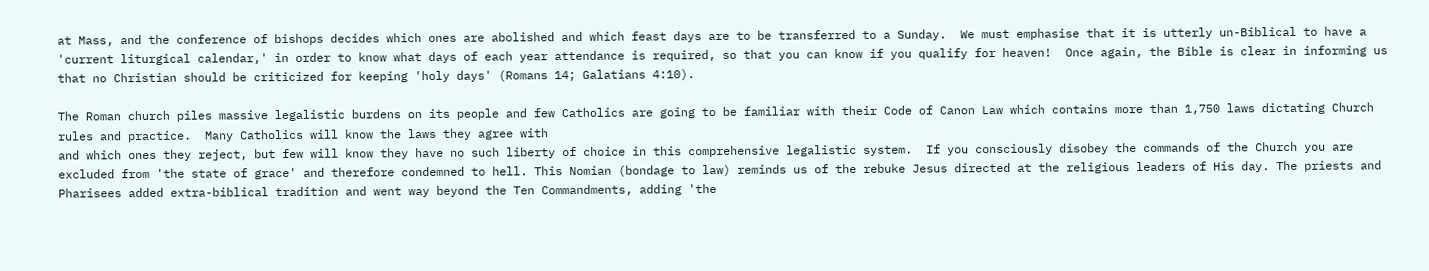at Mass, and the conference of bishops decides which ones are abolished and which feast days are to be transferred to a Sunday.  We must emphasise that it is utterly un-Biblical to have a 'current liturgical calendar,' in order to know what days of each year attendance is required, so that you can know if you qualify for heaven!  Once again, the Bible is clear in informing us that no Christian should be criticized for keeping 'holy days' (Romans 14; Galatians 4:10).

The Roman church piles massive legalistic burdens on its people and few Catholics are going to be familiar with their Code of Canon Law which contains more than 1,750 laws dictating Church rules and practice.  Many Catholics will know the laws they agree with
and which ones they reject, but few will know they have no such liberty of choice in this comprehensive legalistic system.  If you consciously disobey the commands of the Church you are excluded from 'the state of grace' and therefore condemned to hell. This Nomian (bondage to law) reminds us of the rebuke Jesus directed at the religious leaders of His day. The priests and Pharisees added extra-biblical tradition and went way beyond the Ten Commandments, adding 'the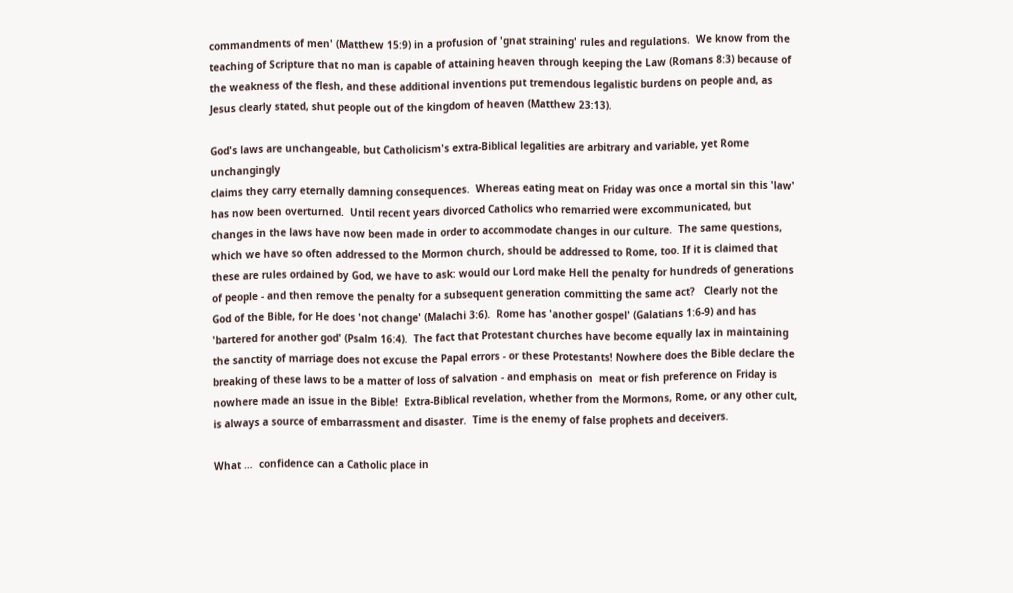commandments of men' (Matthew 15:9) in a profusion of 'gnat straining' rules and regulations.  We know from the teaching of Scripture that no man is capable of attaining heaven through keeping the Law (Romans 8:3) because of the weakness of the flesh, and these additional inventions put tremendous legalistic burdens on people and, as Jesus clearly stated, shut people out of the kingdom of heaven (Matthew 23:13).

God's laws are unchangeable, but Catholicism's extra-Biblical legalities are arbitrary and variable, yet Rome unchangingly
claims they carry eternally damning consequences.  Whereas eating meat on Friday was once a mortal sin this 'law' has now been overturned.  Until recent years divorced Catholics who remarried were excommunicated, but changes in the laws have now been made in order to accommodate changes in our culture.  The same questions, which we have so often addressed to the Mormon church, should be addressed to Rome, too. If it is claimed that these are rules ordained by God, we have to ask: would our Lord make Hell the penalty for hundreds of generations of people - and then remove the penalty for a subsequent generation committing the same act?   Clearly not the God of the Bible, for He does 'not change' (Malachi 3:6).  Rome has 'another gospel' (Galatians 1:6-9) and has 'bartered for another god' (Psalm 16:4).  The fact that Protestant churches have become equally lax in maintaining the sanctity of marriage does not excuse the Papal errors - or these Protestants! Nowhere does the Bible declare the breaking of these laws to be a matter of loss of salvation - and emphasis on  meat or fish preference on Friday is nowhere made an issue in the Bible!  Extra-Biblical revelation, whether from the Mormons, Rome, or any other cult, is always a source of embarrassment and disaster.  Time is the enemy of false prophets and deceivers.

What …  confidence can a Catholic place in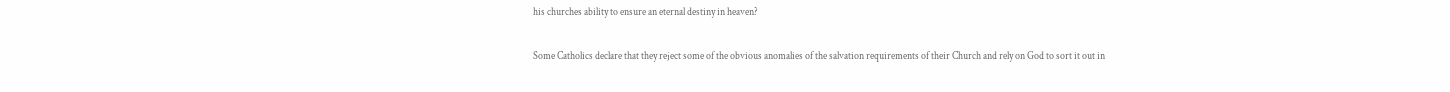his churches ability to ensure an eternal destiny in heaven?

Some Catholics declare that they reject some of the obvious anomalies of the salvation requirements of their Church and rely on God to sort it out in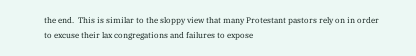the end.  This is similar to the sloppy view that many Protestant pastors rely on in order to excuse their lax congregations and failures to expose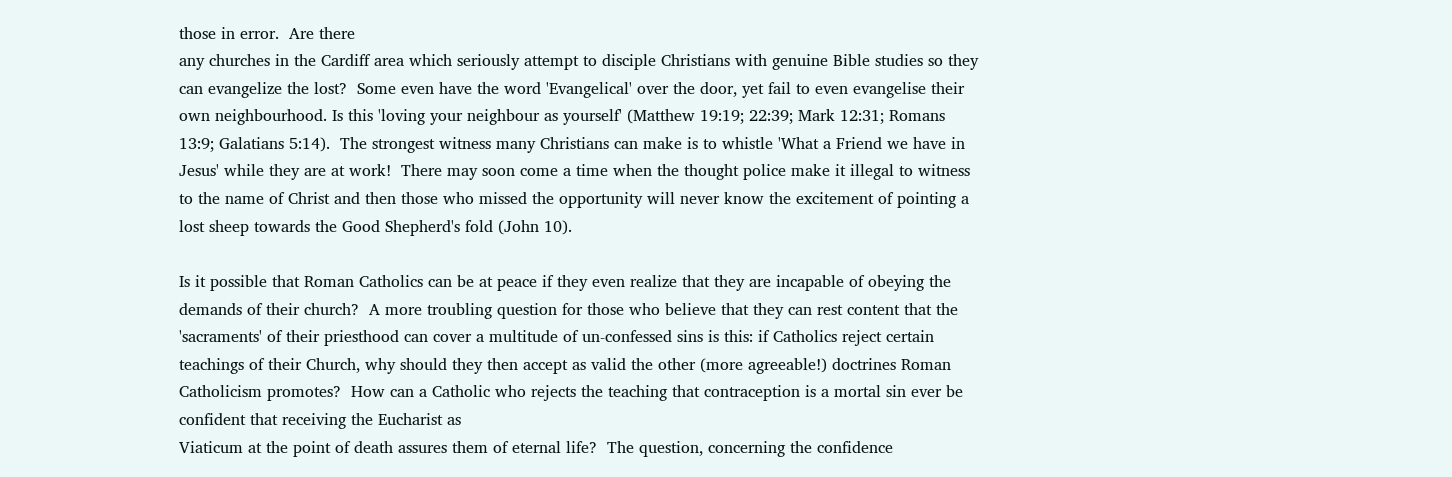those in error.  Are there
any churches in the Cardiff area which seriously attempt to disciple Christians with genuine Bible studies so they can evangelize the lost?  Some even have the word 'Evangelical' over the door, yet fail to even evangelise their own neighbourhood. Is this 'loving your neighbour as yourself' (Matthew 19:19; 22:39; Mark 12:31; Romans 13:9; Galatians 5:14).  The strongest witness many Christians can make is to whistle 'What a Friend we have in Jesus' while they are at work!  There may soon come a time when the thought police make it illegal to witness to the name of Christ and then those who missed the opportunity will never know the excitement of pointing a lost sheep towards the Good Shepherd's fold (John 10).

Is it possible that Roman Catholics can be at peace if they even realize that they are incapable of obeying the demands of their church?  A more troubling question for those who believe that they can rest content that the 'sacraments' of their priesthood can cover a multitude of un-confessed sins is this: if Catholics reject certain teachings of their Church, why should they then accept as valid the other (more agreeable!) doctrines Roman Catholicism promotes?  How can a Catholic who rejects the teaching that contraception is a mortal sin ever be confident that receiving the Eucharist as
Viaticum at the point of death assures them of eternal life?  The question, concerning the confidence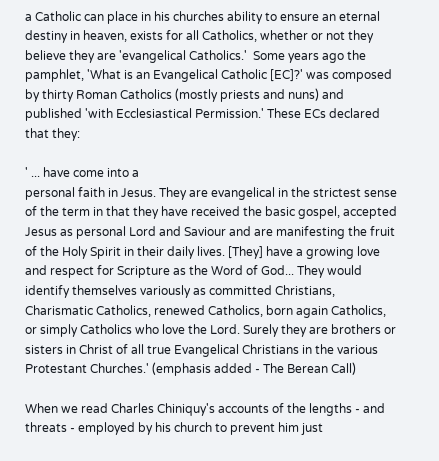a Catholic can place in his churches ability to ensure an eternal destiny in heaven, exists for all Catholics, whether or not they believe they are 'evangelical Catholics.'  Some years ago the pamphlet, 'What is an Evangelical Catholic [EC]?' was composed by thirty Roman Catholics (mostly priests and nuns) and published 'with Ecclesiastical Permission.' These ECs declared that they:

' ... have come into a
personal faith in Jesus. They are evangelical in the strictest sense of the term in that they have received the basic gospel, accepted Jesus as personal Lord and Saviour and are manifesting the fruit of the Holy Spirit in their daily lives. [They] have a growing love and respect for Scripture as the Word of God... They would identify themselves variously as committed Christians, Charismatic Catholics, renewed Catholics, born again Catholics, or simply Catholics who love the Lord. Surely they are brothers or sisters in Christ of all true Evangelical Christians in the various Protestant Churches.' (emphasis added - The Berean Call)

When we read Charles Chiniquy's accounts of the lengths - and threats - employed by his church to prevent him just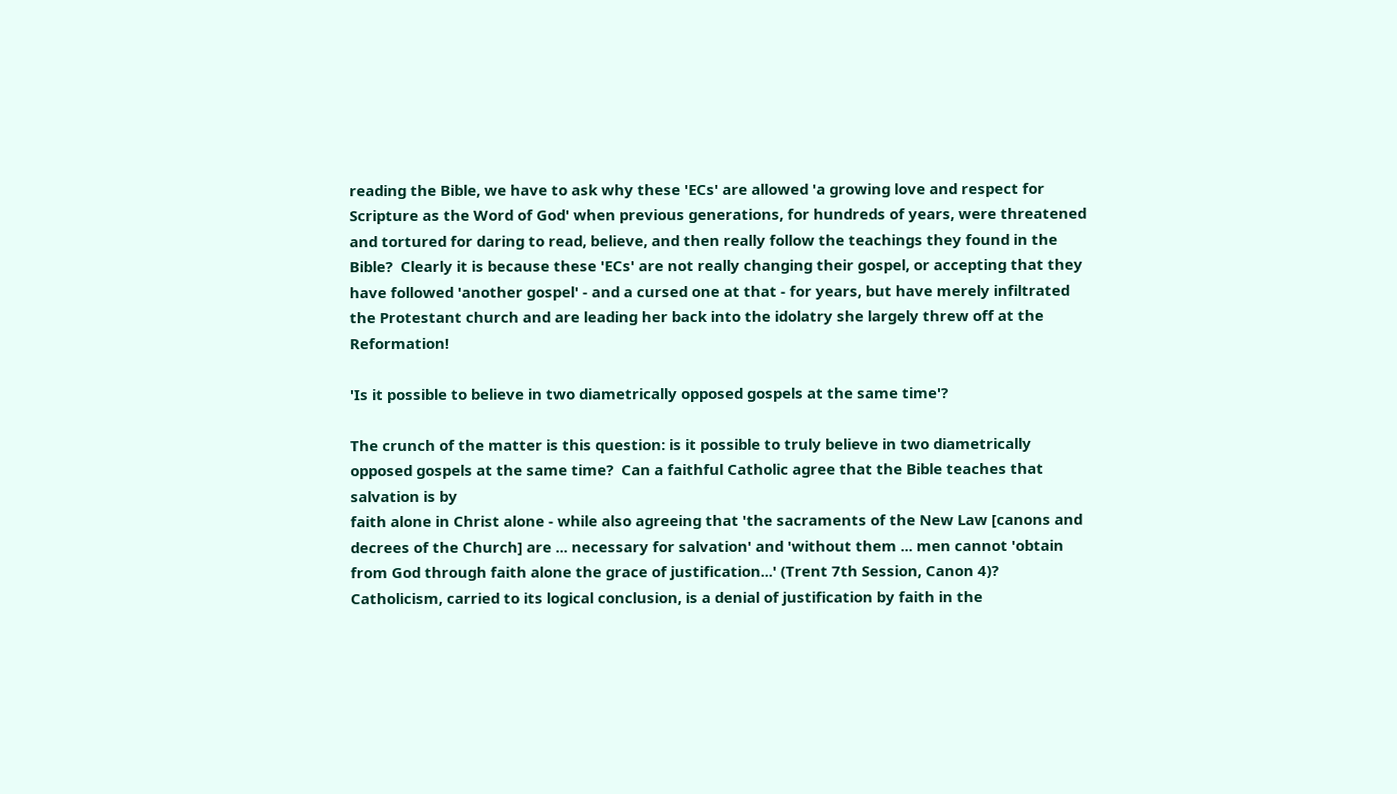reading the Bible, we have to ask why these 'ECs' are allowed 'a growing love and respect for Scripture as the Word of God' when previous generations, for hundreds of years, were threatened and tortured for daring to read, believe, and then really follow the teachings they found in the Bible?  Clearly it is because these 'ECs' are not really changing their gospel, or accepting that they have followed 'another gospel' - and a cursed one at that - for years, but have merely infiltrated the Protestant church and are leading her back into the idolatry she largely threw off at the Reformation!

'Is it possible to believe in two diametrically opposed gospels at the same time'?

The crunch of the matter is this question: is it possible to truly believe in two diametrically opposed gospels at the same time?  Can a faithful Catholic agree that the Bible teaches that salvation is by
faith alone in Christ alone - while also agreeing that 'the sacraments of the New Law [canons and decrees of the Church] are ... necessary for salvation' and 'without them ... men cannot 'obtain from God through faith alone the grace of justification...' (Trent 7th Session, Canon 4)?  Catholicism, carried to its logical conclusion, is a denial of justification by faith in the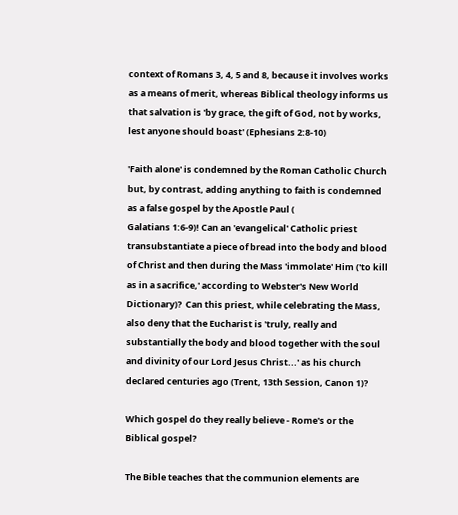context of Romans 3, 4, 5 and 8, because it involves works as a means of merit, whereas Biblical theology informs us that salvation is 'by grace, the gift of God, not by works, lest anyone should boast' (Ephesians 2:8-10)

'Faith alone' is condemned by the Roman Catholic Church but, by contrast, adding anything to faith is condemned as a false gospel by the Apostle Paul (
Galatians 1:6-9)! Can an 'evangelical' Catholic priest transubstantiate a piece of bread into the body and blood of Christ and then during the Mass 'immolate' Him ('to kill as in a sacrifice,' according to Webster's New World Dictionary)?  Can this priest, while celebrating the Mass, also deny that the Eucharist is 'truly, really and substantially the body and blood together with the soul and divinity of our Lord Jesus Christ...' as his church declared centuries ago (Trent, 13th Session, Canon 1)?

Which gospel do they really believe - Rome's or the Biblical gospel?

The Bible teaches that the communion elements are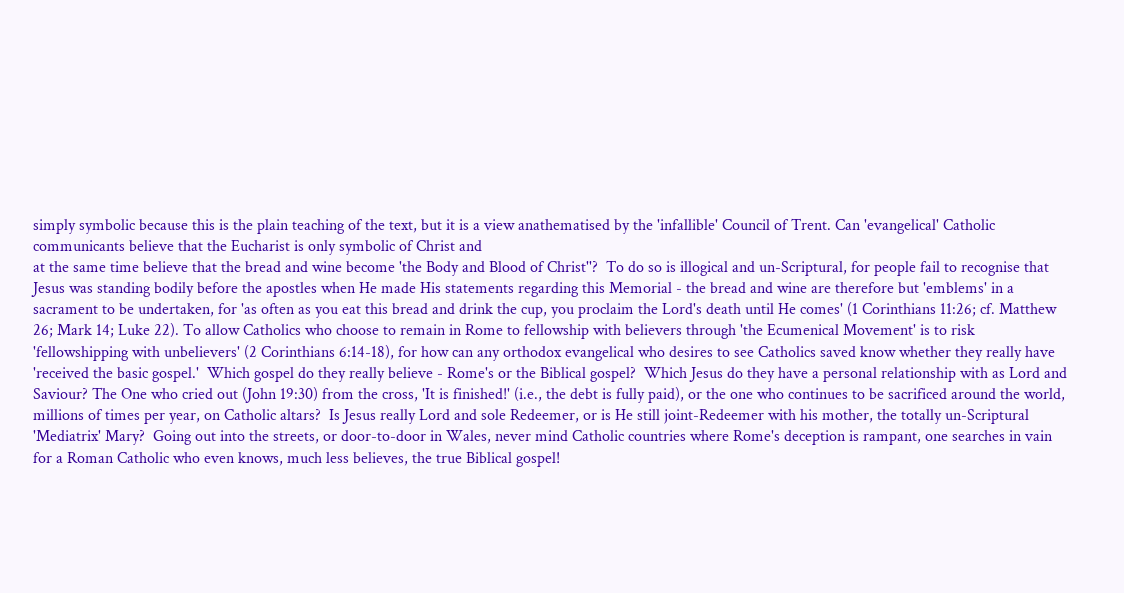simply symbolic because this is the plain teaching of the text, but it is a view anathematised by the 'infallible' Council of Trent. Can 'evangelical' Catholic communicants believe that the Eucharist is only symbolic of Christ and
at the same time believe that the bread and wine become 'the Body and Blood of Christ''?  To do so is illogical and un-Scriptural, for people fail to recognise that Jesus was standing bodily before the apostles when He made His statements regarding this Memorial - the bread and wine are therefore but 'emblems' in a sacrament to be undertaken, for 'as often as you eat this bread and drink the cup, you proclaim the Lord's death until He comes' (1 Corinthians 11:26; cf. Matthew 26; Mark 14; Luke 22). To allow Catholics who choose to remain in Rome to fellowship with believers through 'the Ecumenical Movement' is to risk 'fellowshipping with unbelievers' (2 Corinthians 6:14-18), for how can any orthodox evangelical who desires to see Catholics saved know whether they really have 'received the basic gospel.'  Which gospel do they really believe - Rome's or the Biblical gospel?  Which Jesus do they have a personal relationship with as Lord and Saviour? The One who cried out (John 19:30) from the cross, 'It is finished!' (i.e., the debt is fully paid), or the one who continues to be sacrificed around the world, millions of times per year, on Catholic altars?  Is Jesus really Lord and sole Redeemer, or is He still joint-Redeemer with his mother, the totally un-Scriptural 'Mediatrix' Mary?  Going out into the streets, or door-to-door in Wales, never mind Catholic countries where Rome's deception is rampant, one searches in vain for a Roman Catholic who even knows, much less believes, the true Biblical gospel!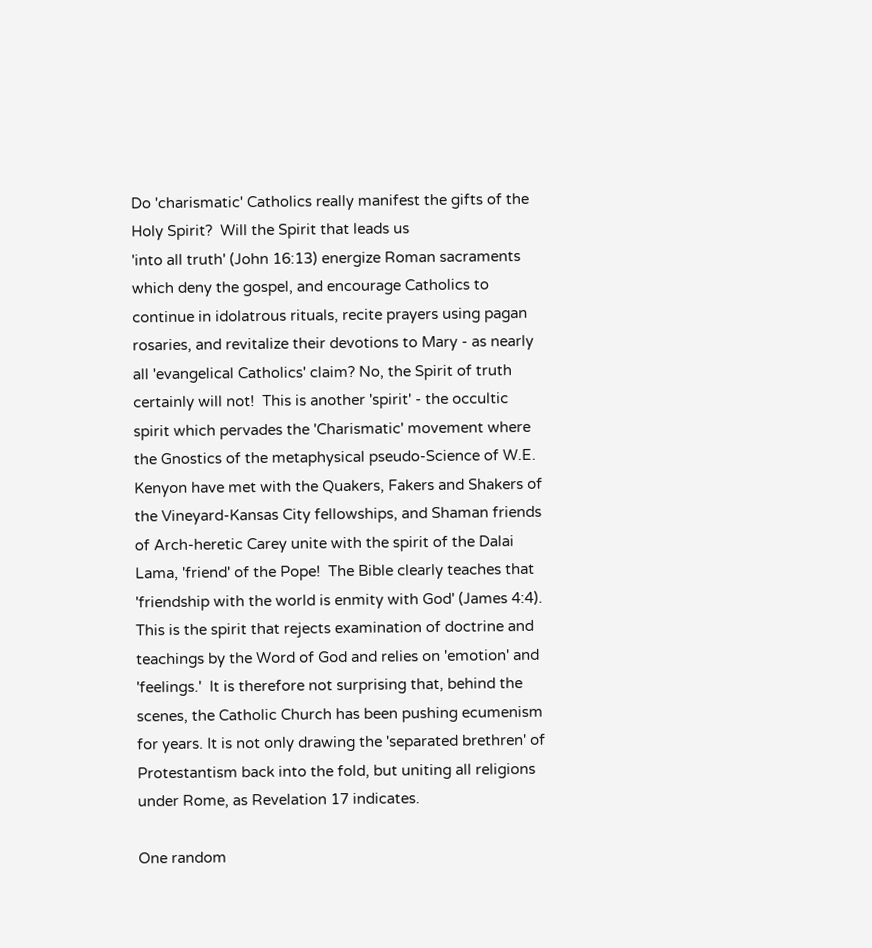Do 'charismatic' Catholics really manifest the gifts of the Holy Spirit?  Will the Spirit that leads us
'into all truth' (John 16:13) energize Roman sacraments which deny the gospel, and encourage Catholics to continue in idolatrous rituals, recite prayers using pagan rosaries, and revitalize their devotions to Mary - as nearly all 'evangelical Catholics' claim? No, the Spirit of truth certainly will not!  This is another 'spirit' - the occultic spirit which pervades the 'Charismatic' movement where the Gnostics of the metaphysical pseudo-Science of W.E. Kenyon have met with the Quakers, Fakers and Shakers of the Vineyard-Kansas City fellowships, and Shaman friends of Arch-heretic Carey unite with the spirit of the Dalai Lama, 'friend' of the Pope!  The Bible clearly teaches that 'friendship with the world is enmity with God' (James 4:4). This is the spirit that rejects examination of doctrine and teachings by the Word of God and relies on 'emotion' and 'feelings.'  It is therefore not surprising that, behind the scenes, the Catholic Church has been pushing ecumenism for years. It is not only drawing the 'separated brethren' of Protestantism back into the fold, but uniting all religions under Rome, as Revelation 17 indicates.

One random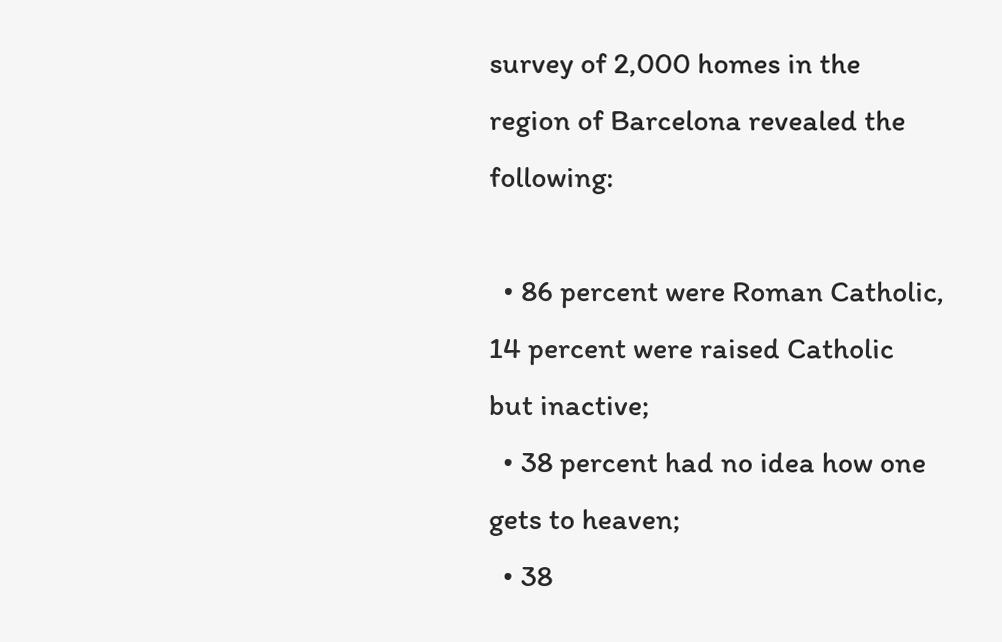survey of 2,000 homes in the region of Barcelona revealed the following:

  • 86 percent were Roman Catholic, 14 percent were raised Catholic but inactive;
  • 38 percent had no idea how one gets to heaven;
  • 38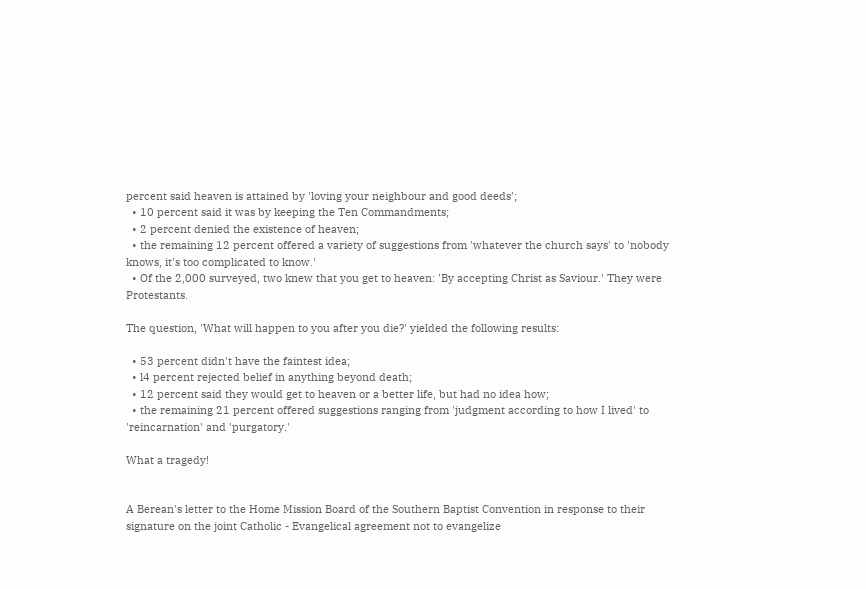percent said heaven is attained by 'loving your neighbour and good deeds';
  • 10 percent said it was by keeping the Ten Commandments;
  • 2 percent denied the existence of heaven;
  • the remaining 12 percent offered a variety of suggestions from 'whatever the church says' to 'nobody knows, it's too complicated to know.'
  • Of the 2,000 surveyed, two knew that you get to heaven: 'By accepting Christ as Saviour.' They were Protestants.

The question, 'What will happen to you after you die?' yielded the following results:

  • 53 percent didn't have the faintest idea;
  • l4 percent rejected belief in anything beyond death;
  • 12 percent said they would get to heaven or a better life, but had no idea how;
  • the remaining 21 percent offered suggestions ranging from 'judgment according to how I lived' to 'reincarnation' and 'purgatory.'

What a tragedy!


A Berean's letter to the Home Mission Board of the Southern Baptist Convention in response to their signature on the joint Catholic - Evangelical agreement not to evangelize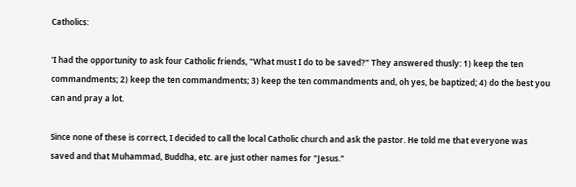Catholics:

'I had the opportunity to ask four Catholic friends, "What must I do to be saved?" They answered thusly: 1) keep the ten commandments; 2) keep the ten commandments; 3) keep the ten commandments and, oh yes, be baptized; 4) do the best you can and pray a lot.

Since none of these is correct, I decided to call the local Catholic church and ask the pastor. He told me that everyone was saved and that Muhammad, Buddha, etc. are just other names for "Jesus."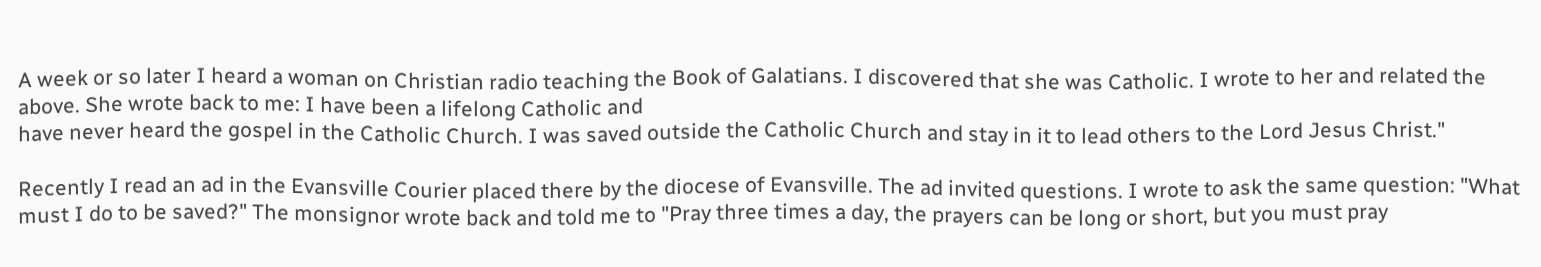A week or so later I heard a woman on Christian radio teaching the Book of Galatians. I discovered that she was Catholic. I wrote to her and related the above. She wrote back to me: I have been a lifelong Catholic and
have never heard the gospel in the Catholic Church. I was saved outside the Catholic Church and stay in it to lead others to the Lord Jesus Christ."

Recently I read an ad in the Evansville Courier placed there by the diocese of Evansville. The ad invited questions. I wrote to ask the same question: "What must I do to be saved?" The monsignor wrote back and told me to "Pray three times a day, the prayers can be long or short, but you must pray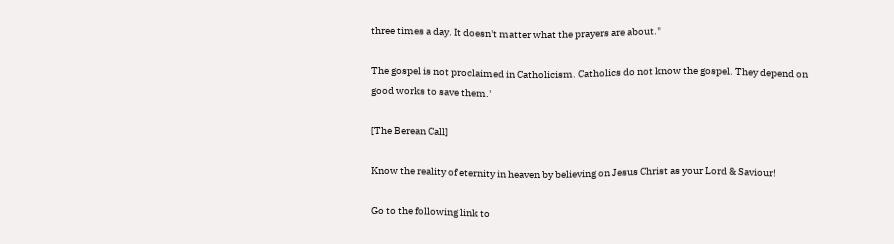three times a day. It doesn't matter what the prayers are about."

The gospel is not proclaimed in Catholicism. Catholics do not know the gospel. They depend on good works to save them.'

[The Berean Call]

Know the reality of eternity in heaven by believing on Jesus Christ as your Lord & Saviour!

Go to the following link to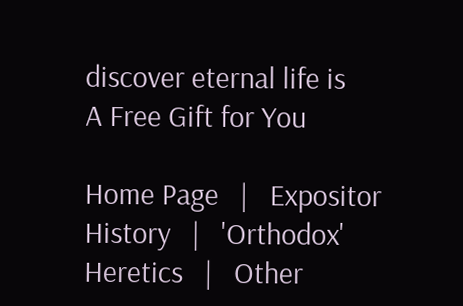discover eternal life is
A Free Gift for You

Home Page   |   Expositor History   |   'Orthodox' Heretics   |   Other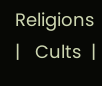Religions   |   Cults  |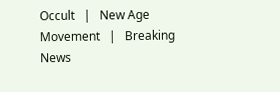Occult   |   New Age Movement   |   Breaking News